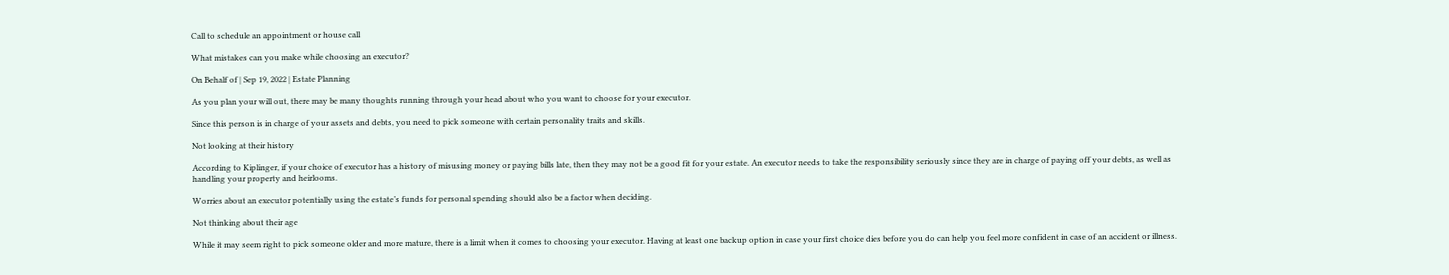Call to schedule an appointment or house call

What mistakes can you make while choosing an executor?

On Behalf of | Sep 19, 2022 | Estate Planning

As you plan your will out, there may be many thoughts running through your head about who you want to choose for your executor.

Since this person is in charge of your assets and debts, you need to pick someone with certain personality traits and skills.

Not looking at their history

According to Kiplinger, if your choice of executor has a history of misusing money or paying bills late, then they may not be a good fit for your estate. An executor needs to take the responsibility seriously since they are in charge of paying off your debts, as well as handling your property and heirlooms.

Worries about an executor potentially using the estate’s funds for personal spending should also be a factor when deciding.

Not thinking about their age

While it may seem right to pick someone older and more mature, there is a limit when it comes to choosing your executor. Having at least one backup option in case your first choice dies before you do can help you feel more confident in case of an accident or illness.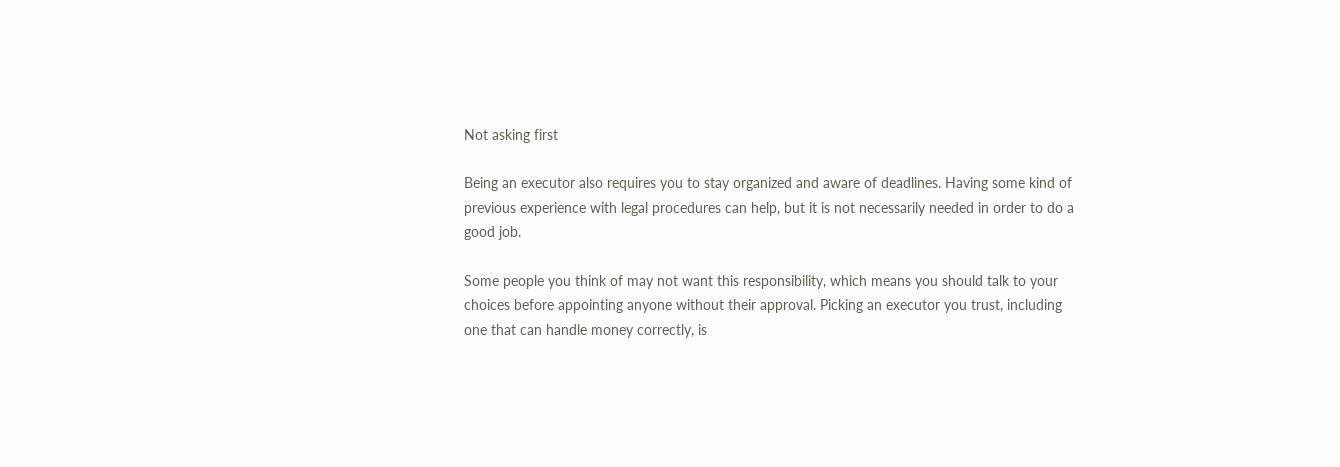Not asking first

Being an executor also requires you to stay organized and aware of deadlines. Having some kind of previous experience with legal procedures can help, but it is not necessarily needed in order to do a good job.

Some people you think of may not want this responsibility, which means you should talk to your choices before appointing anyone without their approval. Picking an executor you trust, including one that can handle money correctly, is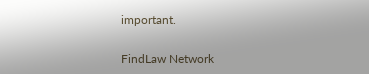important.


FindLaw Network